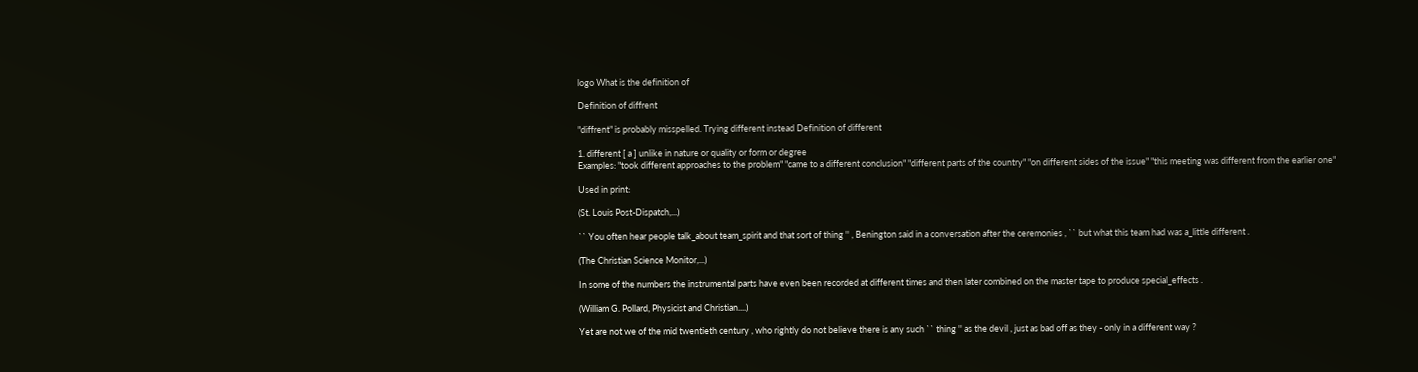logo What is the definition of

Definition of diffrent

"diffrent" is probably misspelled. Trying different instead Definition of different

1. different [ a ] unlike in nature or quality or form or degree
Examples: "took different approaches to the problem" "came to a different conclusion" "different parts of the country" "on different sides of the issue" "this meeting was different from the earlier one"

Used in print:

(St. Louis Post-Dispatch,...)

`` You often hear people talk_about team_spirit and that sort of thing '' , Benington said in a conversation after the ceremonies , `` but what this team had was a_little different .

(The Christian Science Monitor,...)

In some of the numbers the instrumental parts have even been recorded at different times and then later combined on the master tape to produce special_effects .

(William G. Pollard, Physicist and Christian....)

Yet are not we of the mid twentieth century , who rightly do not believe there is any such `` thing '' as the devil , just as bad off as they - only in a different way ?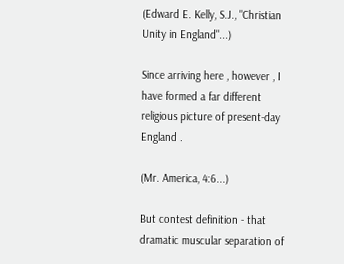(Edward E. Kelly, S.J., "Christian Unity in England"...)

Since arriving here , however , I have formed a far different religious picture of present-day England .

(Mr. America, 4:6...)

But contest definition - that dramatic muscular separation of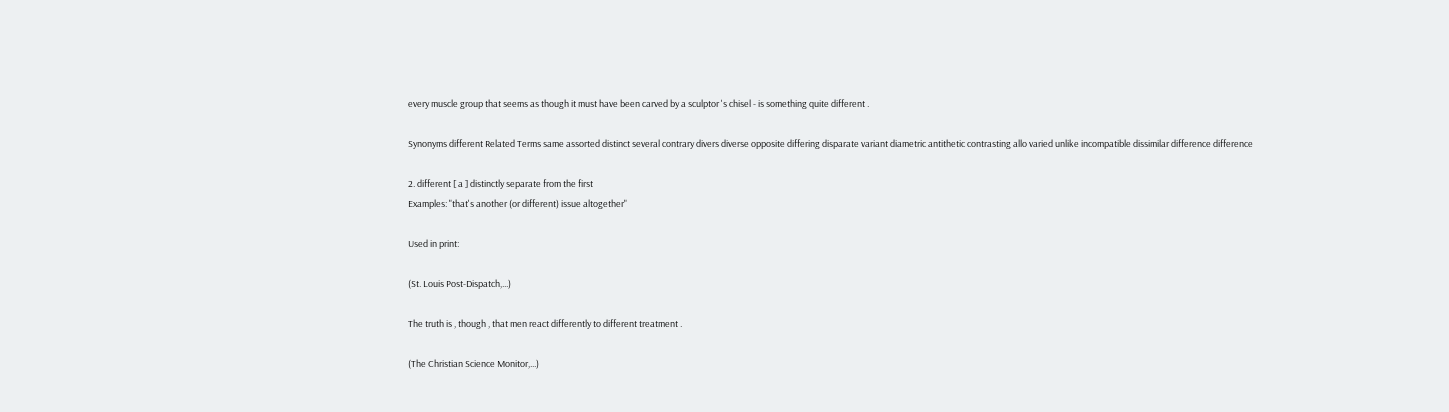every muscle group that seems as though it must have been carved by a sculptor 's chisel - is something quite different .

Synonyms different Related Terms same assorted distinct several contrary divers diverse opposite differing disparate variant diametric antithetic contrasting allo varied unlike incompatible dissimilar difference difference

2. different [ a ] distinctly separate from the first
Examples: "that's another (or different) issue altogether"

Used in print:

(St. Louis Post-Dispatch,...)

The truth is , though , that men react differently to different treatment .

(The Christian Science Monitor,...)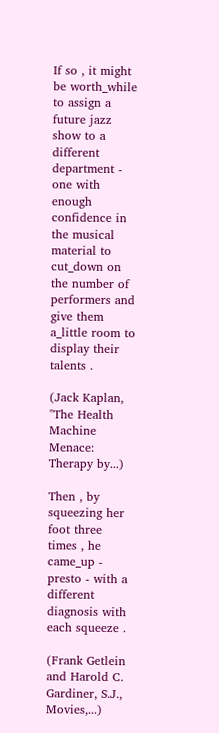If so , it might be worth_while to assign a future jazz show to a different department - one with enough confidence in the musical material to cut_down on the number of performers and give them a_little room to display their talents .

(Jack Kaplan, "The Health Machine Menace: Therapy by...)

Then , by squeezing her foot three times , he came_up - presto - with a different diagnosis with each squeeze .

(Frank Getlein and Harold C. Gardiner, S.J., Movies,...)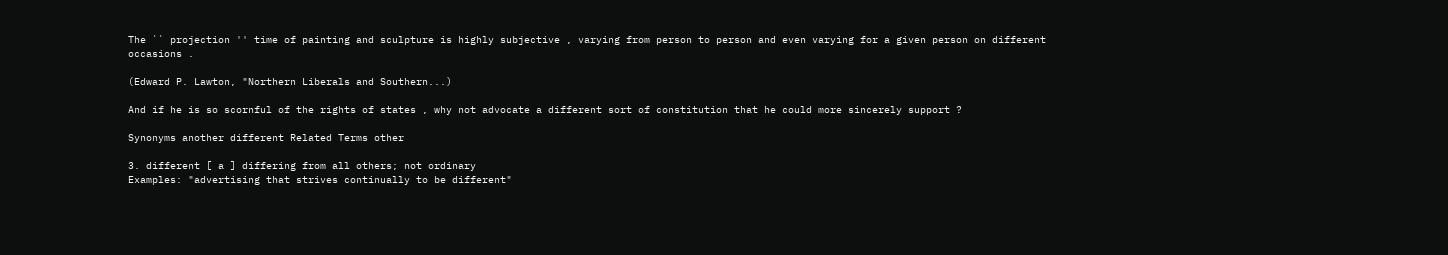The `` projection '' time of painting and sculpture is highly subjective , varying from person to person and even varying for a given person on different occasions .

(Edward P. Lawton, "Northern Liberals and Southern...)

And if he is so scornful of the rights of states , why not advocate a different sort of constitution that he could more sincerely support ?

Synonyms another different Related Terms other

3. different [ a ] differing from all others; not ordinary
Examples: "advertising that strives continually to be different"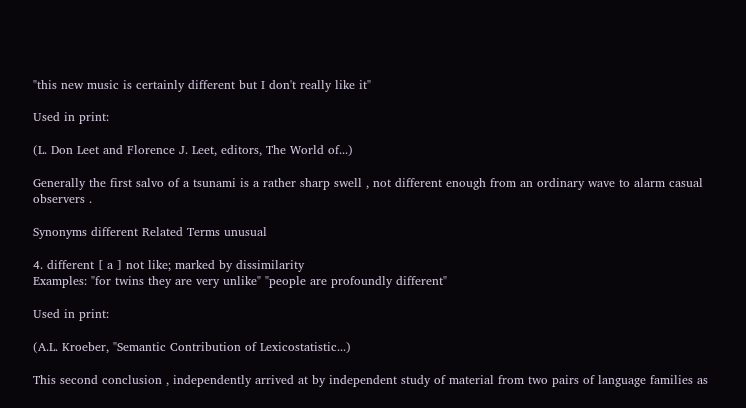"this new music is certainly different but I don't really like it"

Used in print:

(L. Don Leet and Florence J. Leet, editors, The World of...)

Generally the first salvo of a tsunami is a rather sharp swell , not different enough from an ordinary wave to alarm casual observers .

Synonyms different Related Terms unusual

4. different [ a ] not like; marked by dissimilarity
Examples: "for twins they are very unlike" "people are profoundly different"

Used in print:

(A.L. Kroeber, "Semantic Contribution of Lexicostatistic...)

This second conclusion , independently arrived at by independent study of material from two pairs of language families as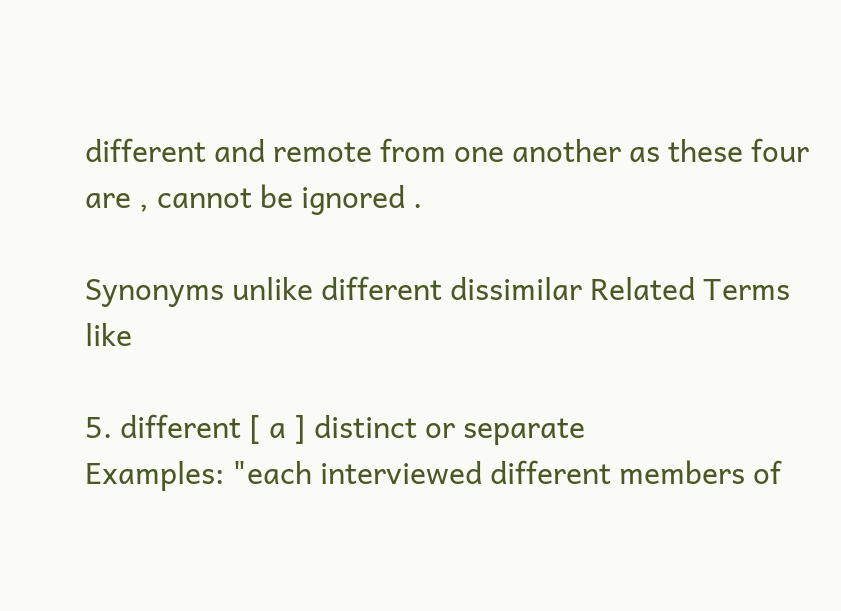different and remote from one another as these four are , cannot be ignored .

Synonyms unlike different dissimilar Related Terms like

5. different [ a ] distinct or separate
Examples: "each interviewed different members of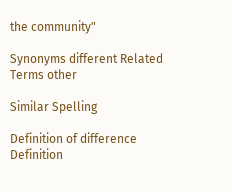the community"

Synonyms different Related Terms other

Similar Spelling

Definition of difference
Definition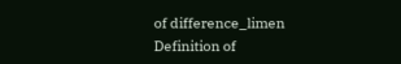of difference_limen
Definition of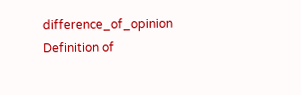difference_of_opinion
Definition of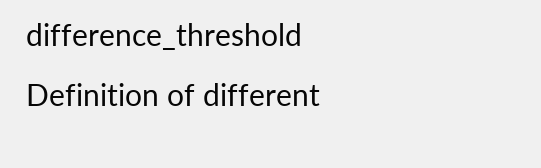difference_threshold
Definition of different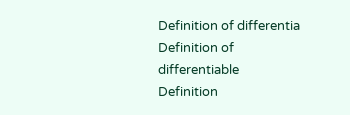Definition of differentia
Definition of differentiable
Definition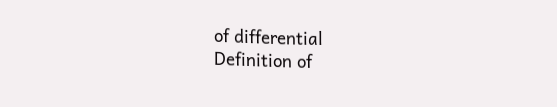of differential
Definition of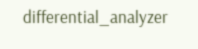differential_analyzer